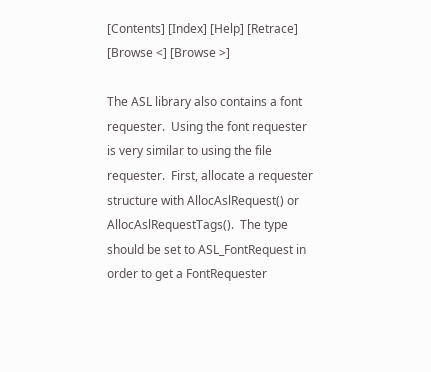[Contents] [Index] [Help] [Retrace] [Browse <] [Browse >]

The ASL library also contains a font requester.  Using the font requester
is very similar to using the file requester.  First, allocate a requester
structure with AllocAslRequest() or AllocAslRequestTags().  The type
should be set to ASL_FontRequest in order to get a FontRequester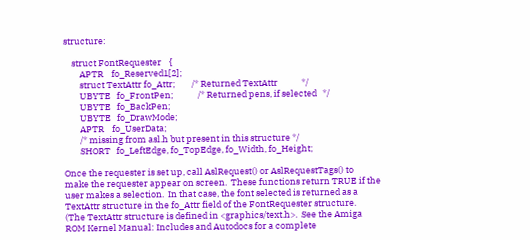structure:

    struct FontRequester    {
        APTR    fo_Reserved1[2];
        struct TextAttr fo_Attr;        /* Returned TextAttr            */
        UBYTE   fo_FrontPen;            /* Returned pens, if selected   */
        UBYTE   fo_BackPen;
        UBYTE   fo_DrawMode;
        APTR    fo_UserData;
        /* missing from asl.h but present in this structure */
        SHORT   fo_LeftEdge, fo_TopEdge, fo_Width, fo_Height;

Once the requester is set up, call AslRequest() or AslRequestTags() to
make the requester appear on screen.  These functions return TRUE if the
user makes a selection.  In that case, the font selected is returned as a
TextAttr structure in the fo_Attr field of the FontRequester structure.
(The TextAttr structure is defined in <graphics/text.h>.  See the Amiga
ROM Kernel Manual: Includes and Autodocs for a complete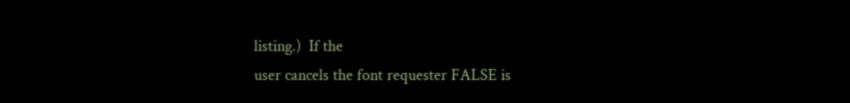listing.)  If the
user cancels the font requester FALSE is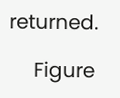returned.

     Figure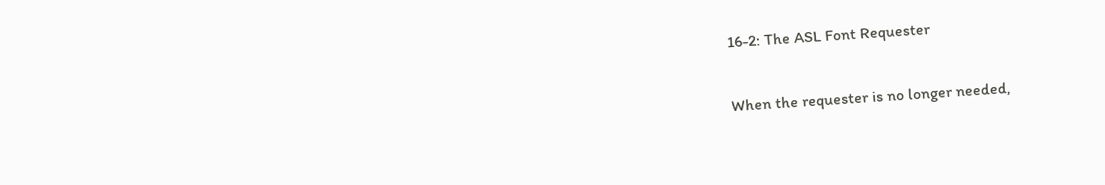16-2: The ASL Font Requester

When the requester is no longer needed,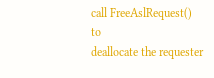call FreeAslRequest() to
deallocate the requester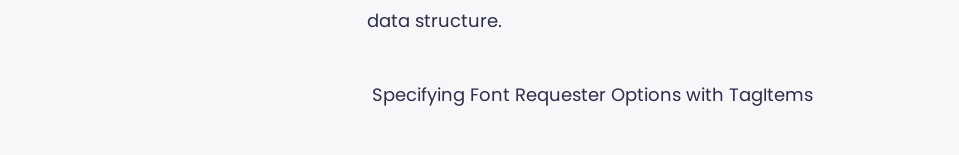data structure.

 Specifying Font Requester Options with TagItems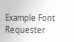Example Font Requester